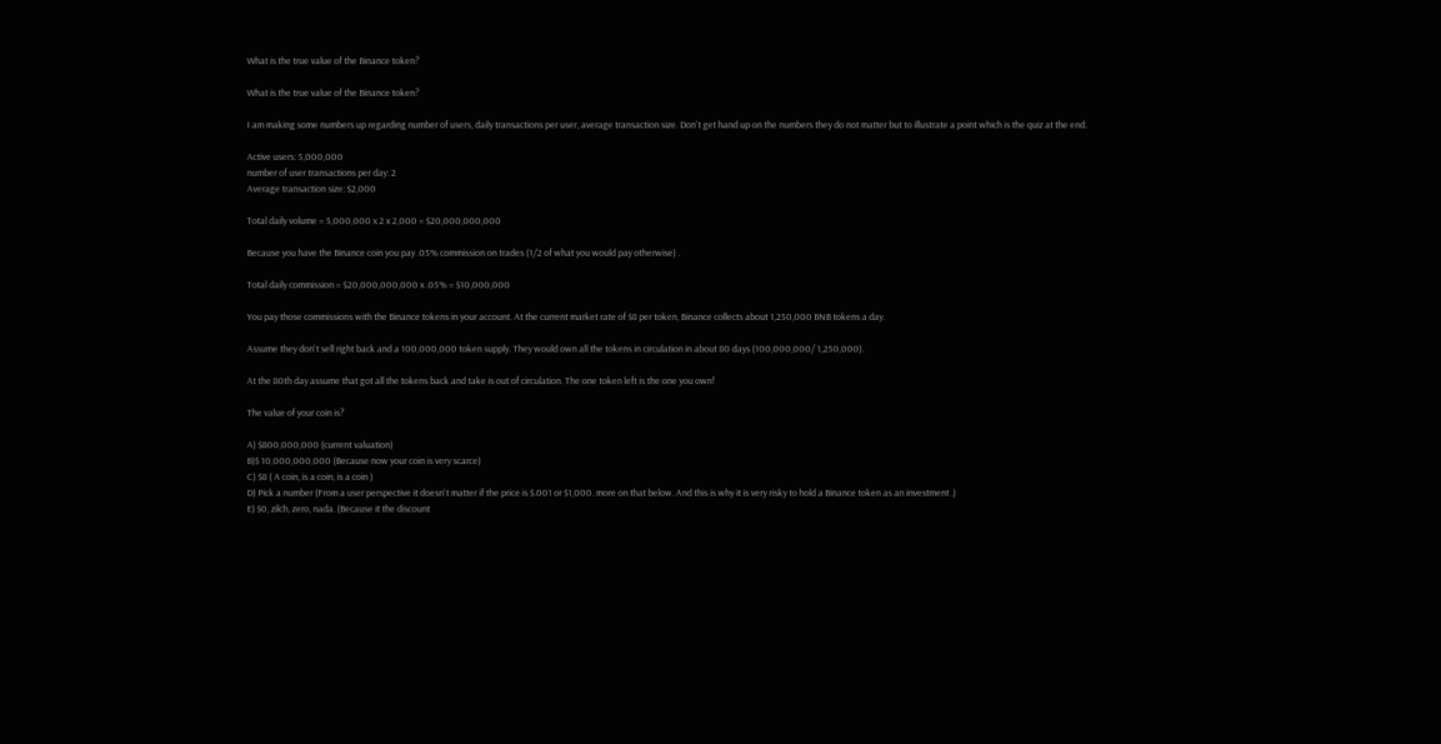What is the true value of the Binance token?

What is the true value of the Binance token?

I am making some numbers up regarding number of users, daily transactions per user, average transaction size. Don't get hand up on the numbers they do not matter but to illustrate a point which is the quiz at the end.

Active users: 5,000,000
number of user transactions per day: 2
Average transaction size: $2,000

Total daily volume = 5,000,000 x 2 x 2,000 = $20,000,000,000

Because you have the Binance coin you pay .05% commission on trades (1/2 of what you would pay otherwise) .

Total daily commission = $20,000,000,000 x .05% = $10,000,000

You pay those commissions with the Binance tokens in your account. At the current market rate of $8 per token, Binance collects about 1,250,000 BNB tokens a day.

Assume they don't sell right back and a 100,000,000 token supply. They would own all the tokens in circulation in about 80 days (100,000,000/ 1,250,000).

At the 80th day assume that got all the tokens back and take is out of circulation. The one token left is the one you own!

The value of your coin is?

A) $800,000,000 (current valuation)
B)$ 10,000,000,000 (Because now your coin is very scarce)
C) $8 ( A coin, is a coin, is a coin )
D) Pick a number (From a user perspective it doesn't matter if the price is $.001 or $1,000. more on that below. And this is why it is very risky to hold a Binance token as an investment .)
E) $0, zilch, zero, nada. (Because it the discount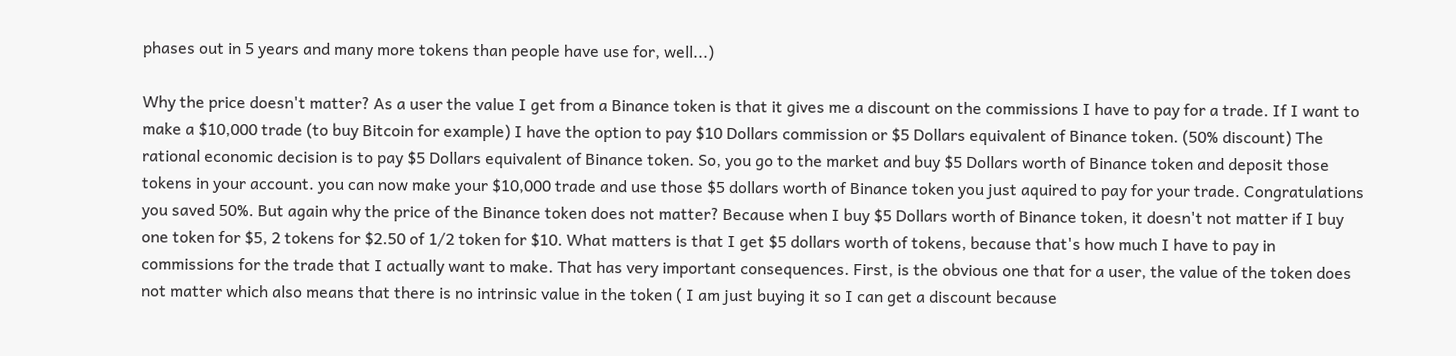phases out in 5 years and many more tokens than people have use for, well...)

Why the price doesn't matter? As a user the value I get from a Binance token is that it gives me a discount on the commissions I have to pay for a trade. If I want to make a $10,000 trade (to buy Bitcoin for example) I have the option to pay $10 Dollars commission or $5 Dollars equivalent of Binance token. (50% discount) The rational economic decision is to pay $5 Dollars equivalent of Binance token. So, you go to the market and buy $5 Dollars worth of Binance token and deposit those tokens in your account. you can now make your $10,000 trade and use those $5 dollars worth of Binance token you just aquired to pay for your trade. Congratulations you saved 50%. But again why the price of the Binance token does not matter? Because when I buy $5 Dollars worth of Binance token, it doesn't not matter if I buy one token for $5, 2 tokens for $2.50 of 1/2 token for $10. What matters is that I get $5 dollars worth of tokens, because that's how much I have to pay in commissions for the trade that I actually want to make. That has very important consequences. First, is the obvious one that for a user, the value of the token does not matter which also means that there is no intrinsic value in the token ( I am just buying it so I can get a discount because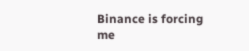Binance is forcing me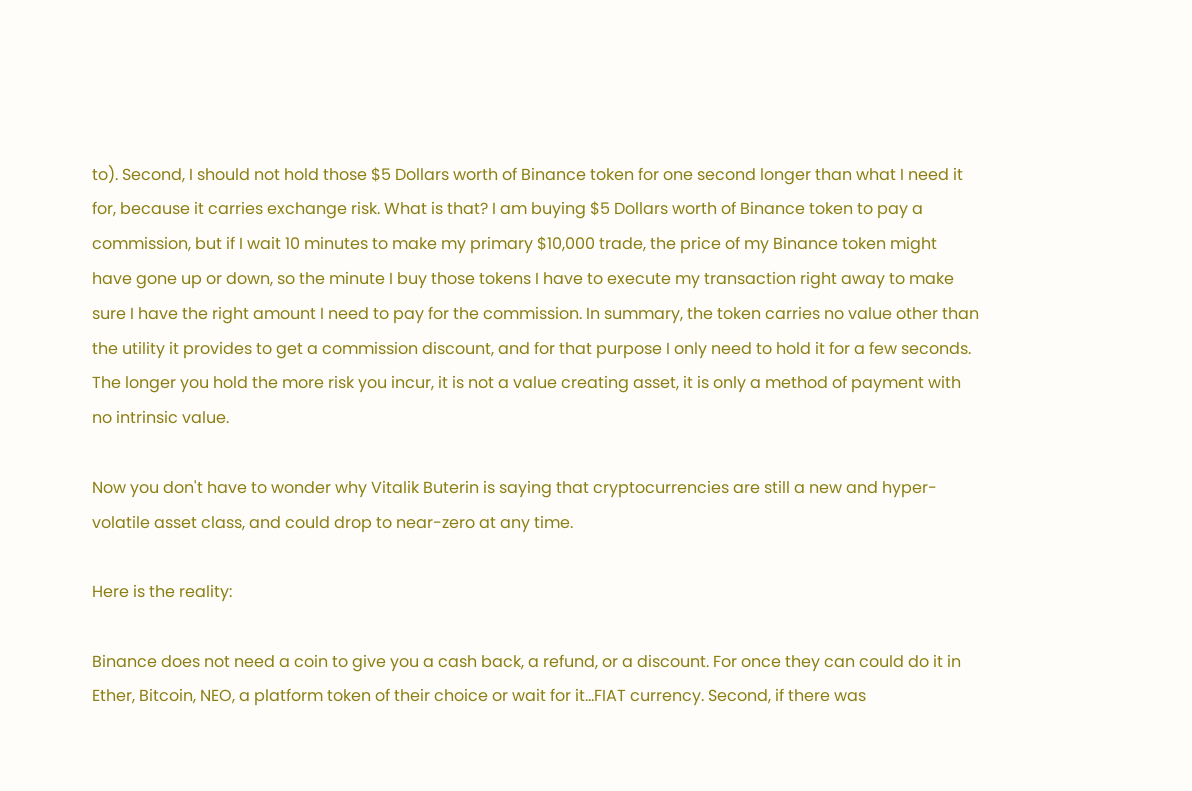to). Second, I should not hold those $5 Dollars worth of Binance token for one second longer than what I need it for, because it carries exchange risk. What is that? I am buying $5 Dollars worth of Binance token to pay a commission, but if I wait 10 minutes to make my primary $10,000 trade, the price of my Binance token might have gone up or down, so the minute I buy those tokens I have to execute my transaction right away to make sure I have the right amount I need to pay for the commission. In summary, the token carries no value other than the utility it provides to get a commission discount, and for that purpose I only need to hold it for a few seconds. The longer you hold the more risk you incur, it is not a value creating asset, it is only a method of payment with no intrinsic value.

Now you don't have to wonder why Vitalik Buterin is saying that cryptocurrencies are still a new and hyper-volatile asset class, and could drop to near-zero at any time.

Here is the reality:

Binance does not need a coin to give you a cash back, a refund, or a discount. For once they can could do it in Ether, Bitcoin, NEO, a platform token of their choice or wait for it...FIAT currency. Second, if there was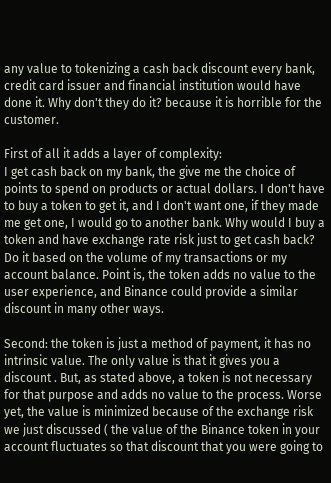any value to tokenizing a cash back discount every bank, credit card issuer and financial institution would have done it. Why don't they do it? because it is horrible for the customer.

First of all it adds a layer of complexity:
I get cash back on my bank, the give me the choice of points to spend on products or actual dollars. I don't have to buy a token to get it, and I don't want one, if they made me get one, I would go to another bank. Why would I buy a token and have exchange rate risk just to get cash back? Do it based on the volume of my transactions or my account balance. Point is, the token adds no value to the user experience, and Binance could provide a similar discount in many other ways.

Second: the token is just a method of payment, it has no intrinsic value. The only value is that it gives you a discount . But, as stated above, a token is not necessary for that purpose and adds no value to the process. Worse yet, the value is minimized because of the exchange risk we just discussed ( the value of the Binance token in your account fluctuates so that discount that you were going to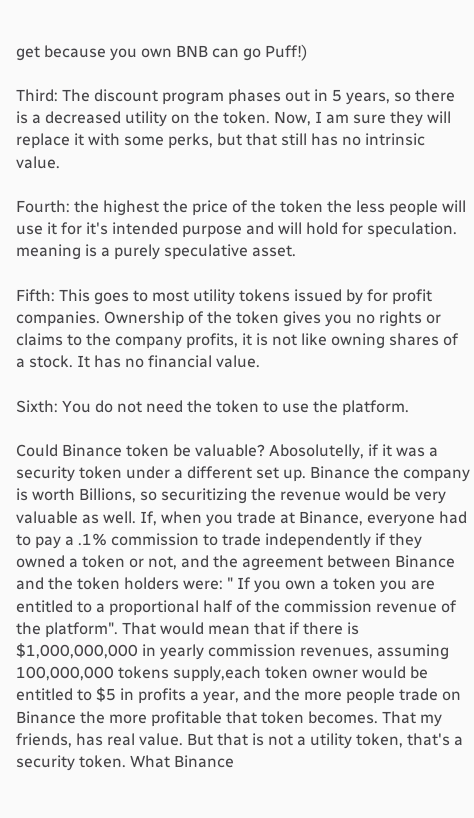get because you own BNB can go Puff!)

Third: The discount program phases out in 5 years, so there is a decreased utility on the token. Now, I am sure they will replace it with some perks, but that still has no intrinsic value.

Fourth: the highest the price of the token the less people will use it for it's intended purpose and will hold for speculation. meaning is a purely speculative asset.

Fifth: This goes to most utility tokens issued by for profit companies. Ownership of the token gives you no rights or claims to the company profits, it is not like owning shares of a stock. It has no financial value.

Sixth: You do not need the token to use the platform.

Could Binance token be valuable? Abosolutelly, if it was a security token under a different set up. Binance the company is worth Billions, so securitizing the revenue would be very valuable as well. If, when you trade at Binance, everyone had to pay a .1% commission to trade independently if they owned a token or not, and the agreement between Binance and the token holders were: " If you own a token you are entitled to a proportional half of the commission revenue of the platform". That would mean that if there is $1,000,000,000 in yearly commission revenues, assuming 100,000,000 tokens supply,each token owner would be entitled to $5 in profits a year, and the more people trade on Binance the more profitable that token becomes. That my friends, has real value. But that is not a utility token, that's a security token. What Binance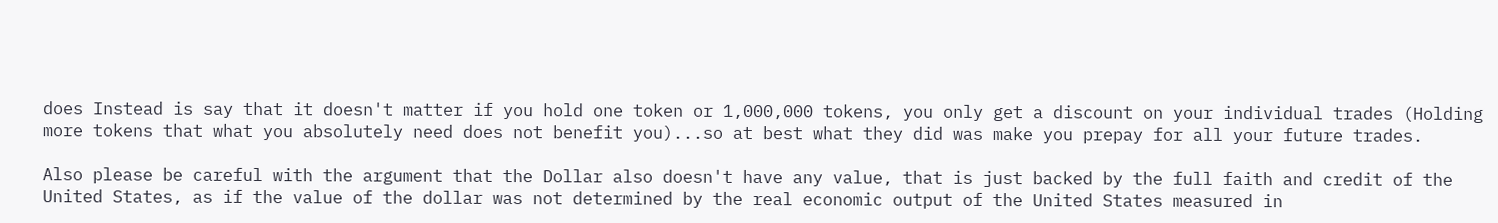does Instead is say that it doesn't matter if you hold one token or 1,000,000 tokens, you only get a discount on your individual trades (Holding more tokens that what you absolutely need does not benefit you)...so at best what they did was make you prepay for all your future trades.

Also please be careful with the argument that the Dollar also doesn't have any value, that is just backed by the full faith and credit of the United States, as if the value of the dollar was not determined by the real economic output of the United States measured in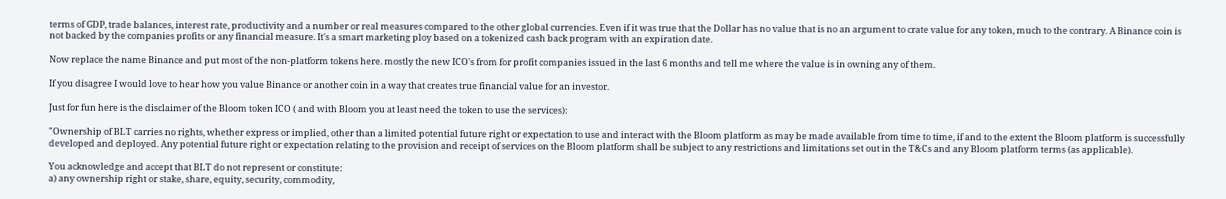terms of GDP, trade balances, interest rate, productivity and a number or real measures compared to the other global currencies. Even if it was true that the Dollar has no value that is no an argument to crate value for any token, much to the contrary. A Binance coin is not backed by the companies profits or any financial measure. It's a smart marketing ploy based on a tokenized cash back program with an expiration date.

Now replace the name Binance and put most of the non-platform tokens here. mostly the new ICO's from for profit companies issued in the last 6 months and tell me where the value is in owning any of them.

If you disagree I would love to hear how you value Binance or another coin in a way that creates true financial value for an investor.

Just for fun here is the disclaimer of the Bloom token ICO ( and with Bloom you at least need the token to use the services):

"Ownership of BLT carries no rights, whether express or implied, other than a limited potential future right or expectation to use and interact with the Bloom platform as may be made available from time to time, if and to the extent the Bloom platform is successfully developed and deployed. Any potential future right or expectation relating to the provision and receipt of services on the Bloom platform shall be subject to any restrictions and limitations set out in the T&Cs and any Bloom platform terms (as applicable).

You acknowledge and accept that BLT do not represent or constitute:
a) any ownership right or stake, share, equity, security, commodity,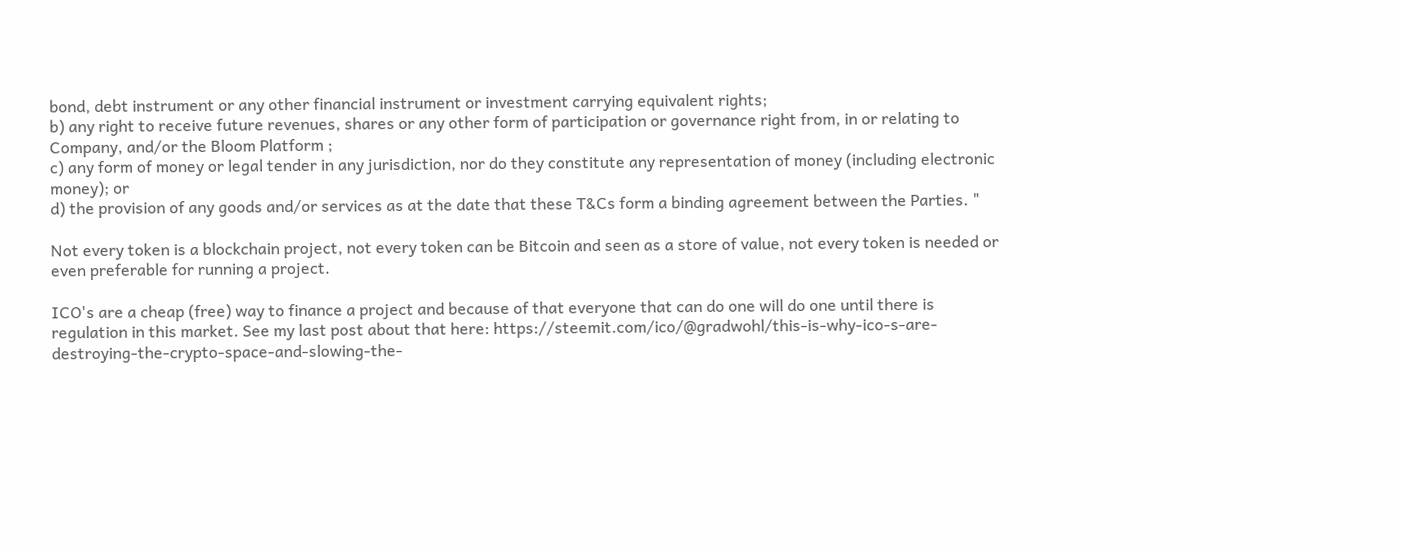bond, debt instrument or any other financial instrument or investment carrying equivalent rights;
b) any right to receive future revenues, shares or any other form of participation or governance right from, in or relating to Company, and/or the Bloom Platform ;
c) any form of money or legal tender in any jurisdiction, nor do they constitute any representation of money (including electronic money); or
d) the provision of any goods and/or services as at the date that these T&Cs form a binding agreement between the Parties. "

Not every token is a blockchain project, not every token can be Bitcoin and seen as a store of value, not every token is needed or even preferable for running a project.

ICO's are a cheap (free) way to finance a project and because of that everyone that can do one will do one until there is regulation in this market. See my last post about that here: https://steemit.com/ico/@gradwohl/this-is-why-ico-s-are-destroying-the-crypto-space-and-slowing-the-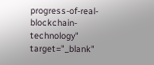progress-of-real-blockchain-technology" target="_blank"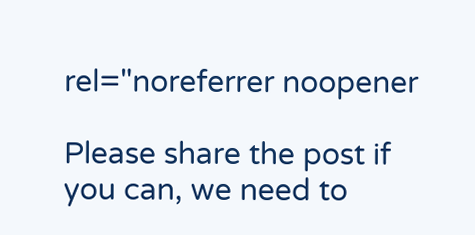rel="noreferrer noopener

Please share the post if you can, we need to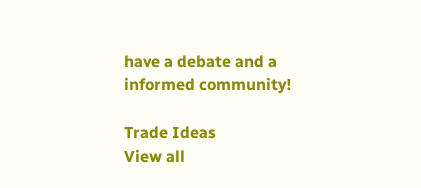have a debate and a informed community!

Trade Ideas
View all